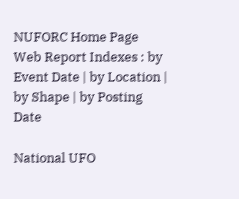NUFORC Home Page
Web Report Indexes : by Event Date | by Location | by Shape | by Posting Date

National UFO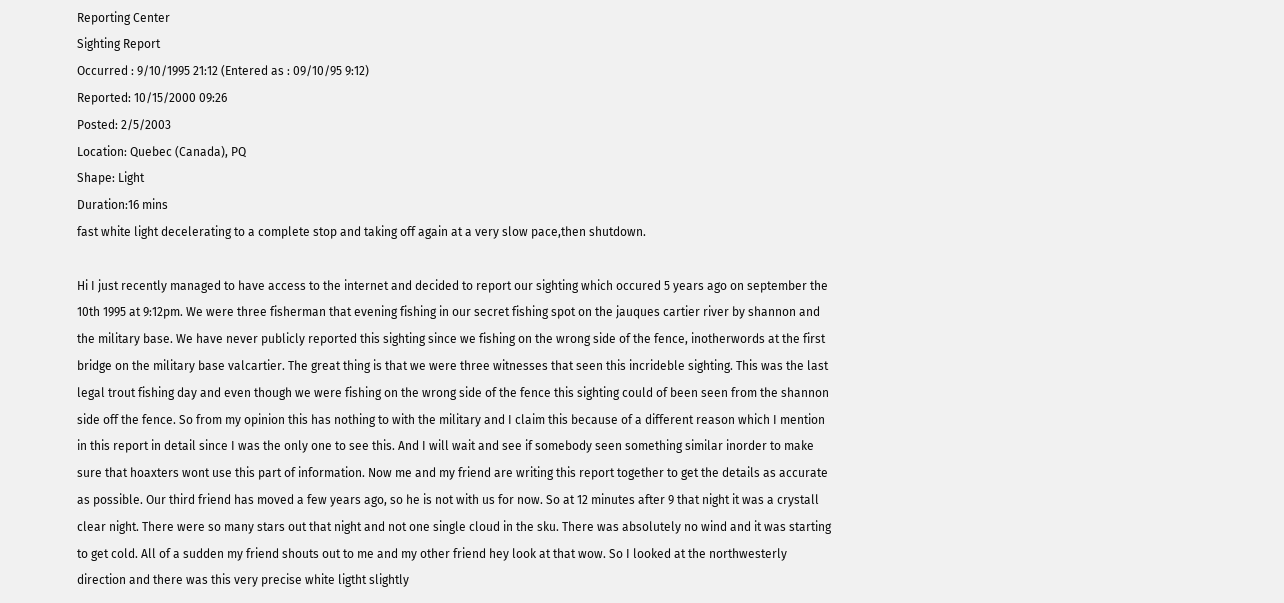Reporting Center
Sighting Report
Occurred : 9/10/1995 21:12 (Entered as : 09/10/95 9:12)
Reported: 10/15/2000 09:26
Posted: 2/5/2003
Location: Quebec (Canada), PQ
Shape: Light
Duration:16 mins
fast white light decelerating to a complete stop and taking off again at a very slow pace,then shutdown.

Hi I just recently managed to have access to the internet and decided to report our sighting which occured 5 years ago on september the 10th 1995 at 9:12pm. We were three fisherman that evening fishing in our secret fishing spot on the jauques cartier river by shannon and the military base. We have never publicly reported this sighting since we fishing on the wrong side of the fence, inotherwords at the first bridge on the military base valcartier. The great thing is that we were three witnesses that seen this incrideble sighting. This was the last legal trout fishing day and even though we were fishing on the wrong side of the fence this sighting could of been seen from the shannon side off the fence. So from my opinion this has nothing to with the military and I claim this because of a different reason which I mention in this report in detail since I was the only one to see this. And I will wait and see if somebody seen something similar inorder to make sure that hoaxters wont use this part of information. Now me and my friend are writing this report together to get the details as accurate as possible. Our third friend has moved a few years ago, so he is not with us for now. So at 12 minutes after 9 that night it was a crystall clear night. There were so many stars out that night and not one single cloud in the sku. There was absolutely no wind and it was starting to get cold. All of a sudden my friend shouts out to me and my other friend hey look at that wow. So I looked at the northwesterly direction and there was this very precise white ligtht slightly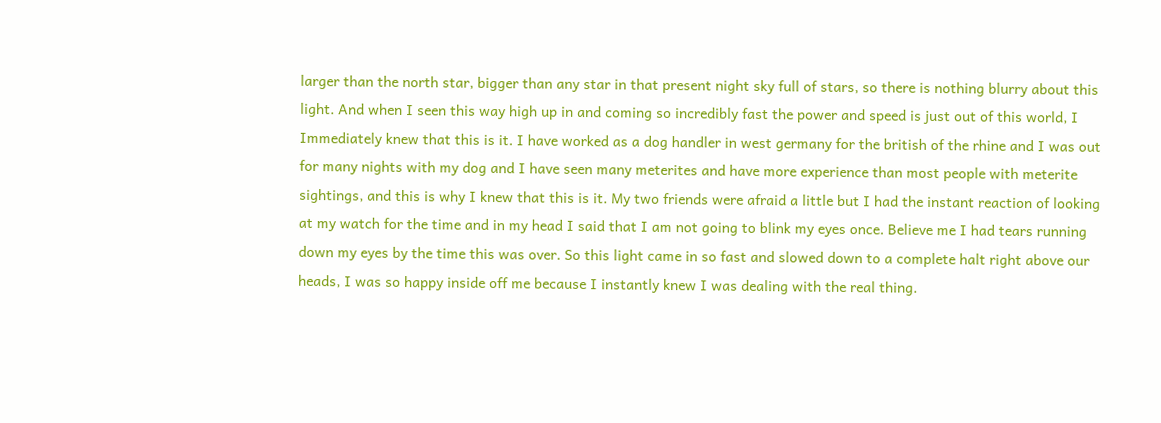larger than the north star, bigger than any star in that present night sky full of stars, so there is nothing blurry about this light. And when I seen this way high up in and coming so incredibly fast the power and speed is just out of this world, I Immediately knew that this is it. I have worked as a dog handler in west germany for the british of the rhine and I was out for many nights with my dog and I have seen many meterites and have more experience than most people with meterite sightings, and this is why I knew that this is it. My two friends were afraid a little but I had the instant reaction of looking at my watch for the time and in my head I said that I am not going to blink my eyes once. Believe me I had tears running down my eyes by the time this was over. So this light came in so fast and slowed down to a complete halt right above our heads, I was so happy inside off me because I instantly knew I was dealing with the real thing.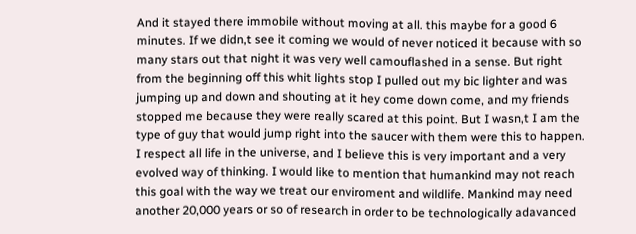And it stayed there immobile without moving at all. this maybe for a good 6 minutes. If we didn,t see it coming we would of never noticed it because with so many stars out that night it was very well camouflashed in a sense. But right from the beginning off this whit lights stop I pulled out my bic lighter and was jumping up and down and shouting at it hey come down come, and my friends stopped me because they were really scared at this point. But I wasn,t I am the type of guy that would jump right into the saucer with them were this to happen. I respect all life in the universe, and I believe this is very important and a very evolved way of thinking. I would like to mention that humankind may not reach this goal with the way we treat our enviroment and wildlife. Mankind may need another 20,000 years or so of research in order to be technologically adavanced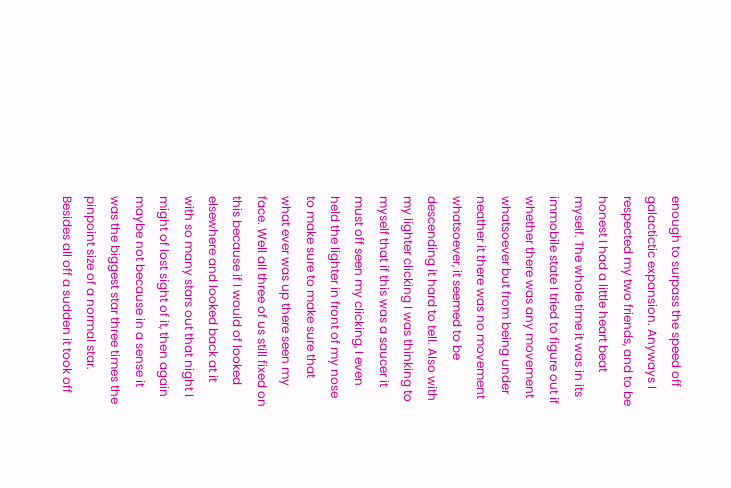enough to surpass the speed off galactictic expansion. Anyways I respected my two friends, and to be honest I had a little heart beat myself. The whole time it was in its immobile state I tried to figure out if whether there was any movement whatsoever but from being under neather it there was no movement whatsoever, it seemed to be descending it hard to tell. Also with my lighter clicking I was thinking to myself that if this was a saucer it must off seen my clicking, I even held the lighter in front of my nose to make sure to make sure that what ever was up there seen my face. Well all three of us still fixed on this because if I would of looked elsewhere and looked back at it with so many stars out that night I might of lost sight of it, then again maybe not because in a sense it was the biggest star three times the pinpoint size of a normal star. Besides all off a sudden it took off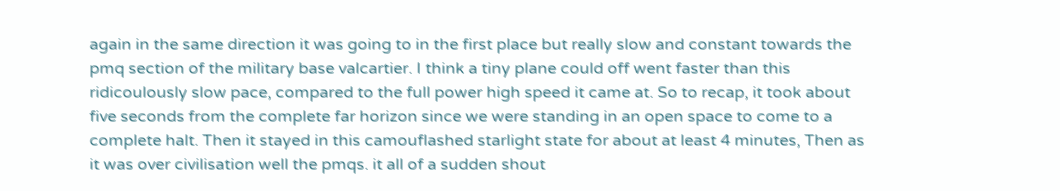again in the same direction it was going to in the first place but really slow and constant towards the pmq section of the military base valcartier. I think a tiny plane could off went faster than this ridicoulously slow pace, compared to the full power high speed it came at. So to recap, it took about five seconds from the complete far horizon since we were standing in an open space to come to a complete halt. Then it stayed in this camouflashed starlight state for about at least 4 minutes, Then as it was over civilisation well the pmqs. it all of a sudden shout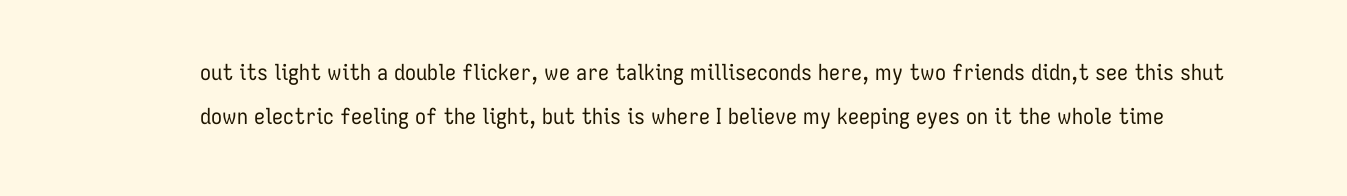out its light with a double flicker, we are talking milliseconds here, my two friends didn,t see this shut down electric feeling of the light, but this is where I believe my keeping eyes on it the whole time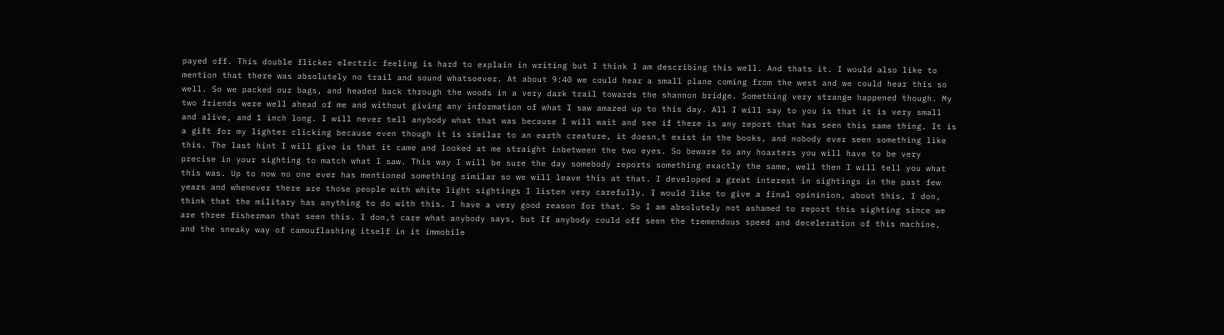payed off. This double flicker electric feeling is hard to explain in writing but I think I am describing this well. And thats it. I would also like to mention that there was absolutely no trail and sound whatsoever. At about 9:40 we could hear a small plane coming from the west and we could hear this so well. So we packed our bags, and headed back through the woods in a very dark trail towards the shannon bridge. Something very strange happened though. My two friends were well ahead of me and without giving any information of what I saw amazed up to this day. All I will say to you is that it is very small and alive, and 1 inch long. I will never tell anybody what that was because I will wait and see if there is any report that has seen this same thing. It is a gift for my lighter clicking because even though it is similar to an earth creature, it doesn,t exist in the books, and nobody ever seen something like this. The last hint I will give is that it came and looked at me straight inbetween the two eyes. So beware to any hoaxters you will have to be very precise in your sighting to match what I saw. This way I will be sure the day somebody reports something exactly the same, well then I will tell you what this was. Up to now no one ever has mentioned something similar so we will leave this at that. I developed a great interest in sightings in the past few years and whenever there are those people with white light sightings I listen very carefully. I would like to give a final opininion, about this, I don, think that the military has anything to do with this. I have a very good reason for that. So I am absolutely not ashamed to report this sighting since we are three fisherman that seen this. I don,t care what anybody says, but If anybody could off seen the tremendous speed and deceleration of this machine, and the sneaky way of camouflashing itself in it immobile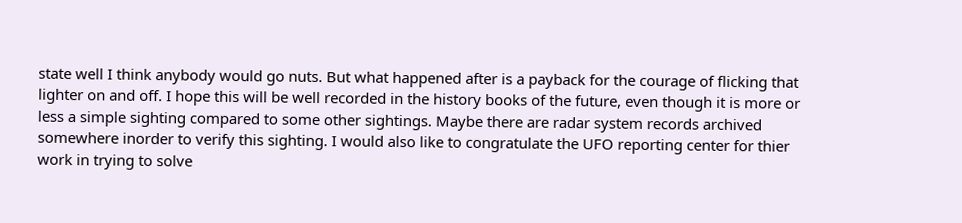state well I think anybody would go nuts. But what happened after is a payback for the courage of flicking that lighter on and off. I hope this will be well recorded in the history books of the future, even though it is more or less a simple sighting compared to some other sightings. Maybe there are radar system records archived somewhere inorder to verify this sighting. I would also like to congratulate the UFO reporting center for thier work in trying to solve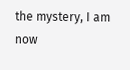the mystery, I am now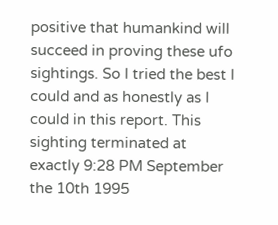positive that humankind will succeed in proving these ufo sightings. So I tried the best I could and as honestly as I could in this report. This sighting terminated at exactly 9:28 PM September the 10th 1995